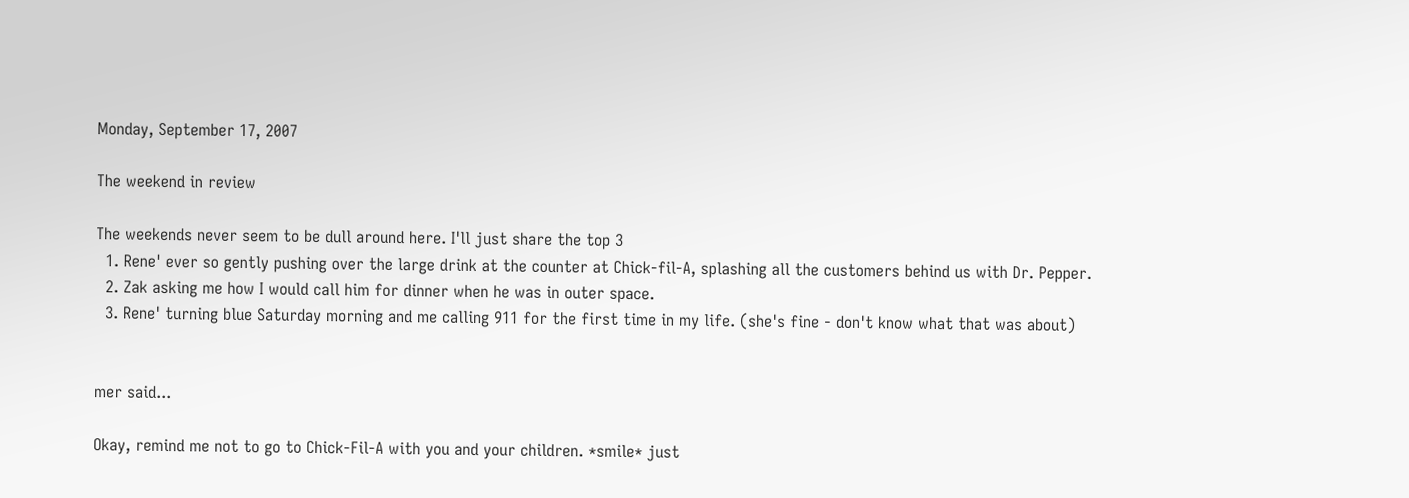Monday, September 17, 2007

The weekend in review

The weekends never seem to be dull around here. I'll just share the top 3
  1. Rene' ever so gently pushing over the large drink at the counter at Chick-fil-A, splashing all the customers behind us with Dr. Pepper.
  2. Zak asking me how I would call him for dinner when he was in outer space.
  3. Rene' turning blue Saturday morning and me calling 911 for the first time in my life. (she's fine - don't know what that was about)


mer said...

Okay, remind me not to go to Chick-Fil-A with you and your children. *smile* just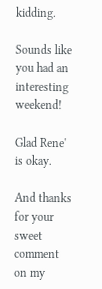kidding.

Sounds like you had an interesting weekend!

Glad Rene' is okay.

And thanks for your sweet comment on my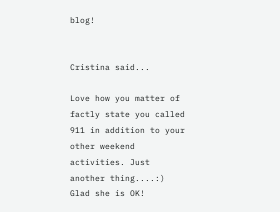blog!


Cristina said...

Love how you matter of factly state you called 911 in addition to your other weekend activities. Just another thing....:) Glad she is OK!